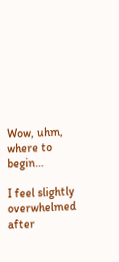Wow, uhm, where to begin…

I feel slightly overwhelmed after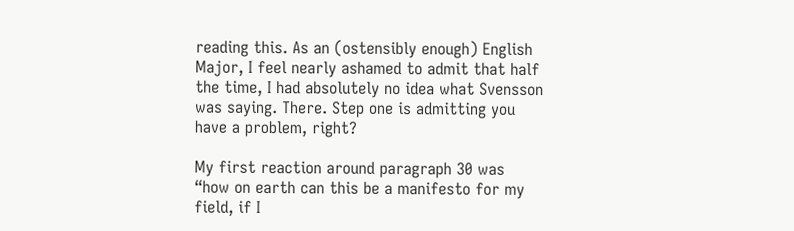reading this. As an (ostensibly enough) English Major, I feel nearly ashamed to admit that half the time, I had absolutely no idea what Svensson was saying. There. Step one is admitting you have a problem, right?

My first reaction around paragraph 30 was “how on earth can this be a manifesto for my field, if I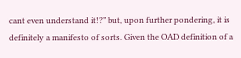cant even understand it!?” but, upon further pondering, it is definitely a manifesto of sorts. Given the OAD definition of a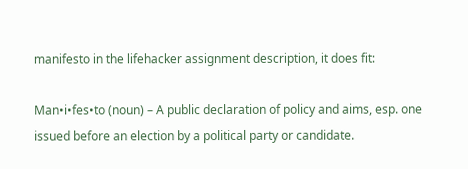manifesto in the lifehacker assignment description, it does fit:

Man•i•fes•to (noun) – A public declaration of policy and aims, esp. one issued before an election by a political party or candidate.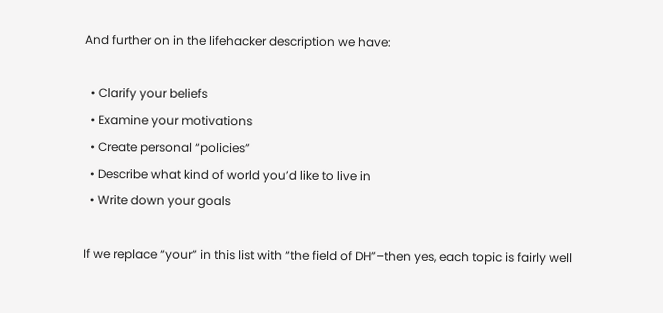And further on in the lifehacker description we have:

  • Clarify your beliefs
  • Examine your motivations
  • Create personal “policies”
  • Describe what kind of world you’d like to live in
  • Write down your goals

If we replace “your” in this list with “the field of DH”–then yes, each topic is fairly well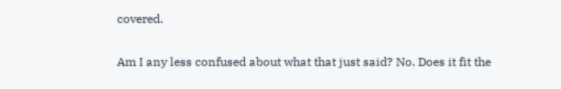covered.

Am I any less confused about what that just said? No. Does it fit the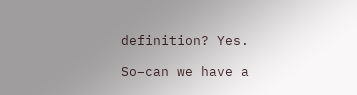definition? Yes.

So–can we have a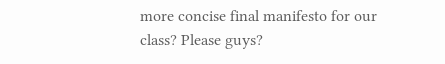more concise final manifesto for our class? Please guys?